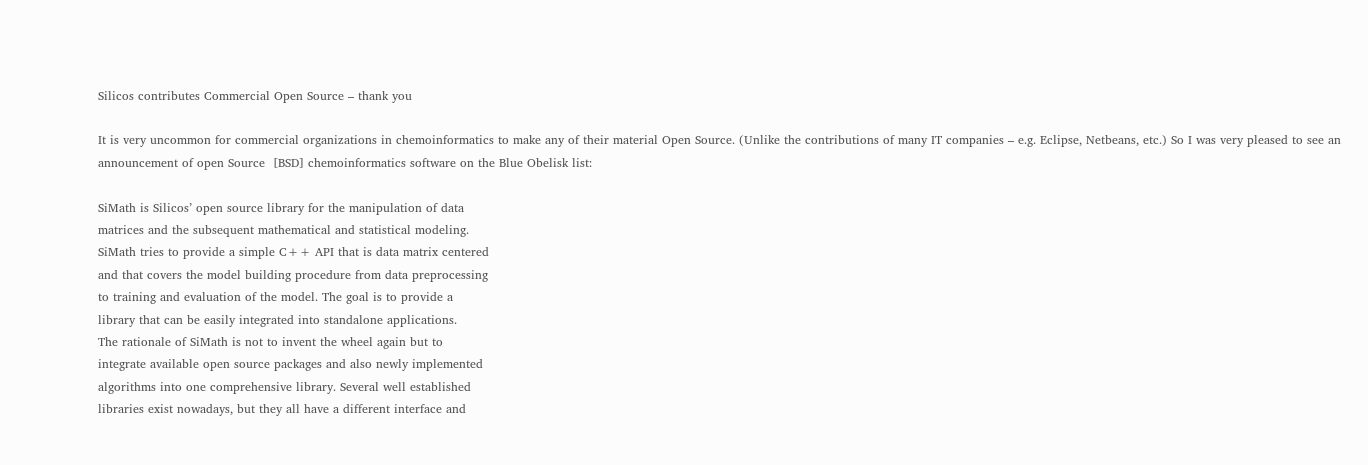Silicos contributes Commercial Open Source – thank you

It is very uncommon for commercial organizations in chemoinformatics to make any of their material Open Source. (Unlike the contributions of many IT companies – e.g. Eclipse, Netbeans, etc.) So I was very pleased to see an announcement of open Source  [BSD] chemoinformatics software on the Blue Obelisk list:

SiMath is Silicos’ open source library for the manipulation of data
matrices and the subsequent mathematical and statistical modeling.
SiMath tries to provide a simple C++ API that is data matrix centered
and that covers the model building procedure from data preprocessing
to training and evaluation of the model. The goal is to provide a
library that can be easily integrated into standalone applications.
The rationale of SiMath is not to invent the wheel again but to
integrate available open source packages and also newly implemented
algorithms into one comprehensive library. Several well established
libraries exist nowadays, but they all have a different interface and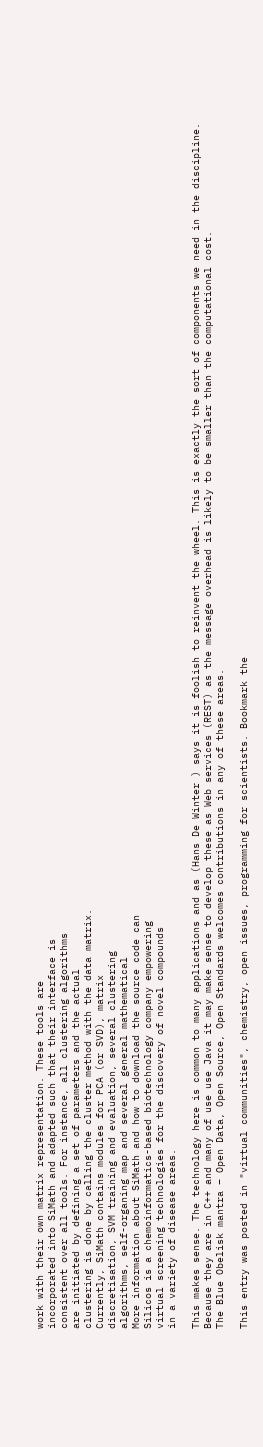work with their own matrix representation. These tools are
incorporated into SiMath and adapted such that their interface is
consistent over all tools. For instance, all clustering algorithms
are initiated by defining a set of parameters and the actual
clustering is done by calling the cluster method with the data matrix.
Currently, SiMath contains modules for PCA (or SVD), matrix
discretisation, SVM training and evaluation, several clustering
algorithms, self-organing map and several general mathematical
More information about SiMath and how to download the source code can
Silicos is a chemoinformatics-based biotechnology company empowering
virtual screening technologies for the discovery of novel compounds
in a variety of disease areas.

This makes sense. The technology here is common to many applications and as (Hans De Winter ) says it is foolish to reinvent the wheel. This is exactly the sort of components we need in the discipline. Because they are in C++ and many of use use Java it may make sense to develop these as Web services (REST) as the message overhead is likely to be smaller than the computational cost.
The Blue Obelisk mantra – Open Data, Open Source, Open Standards welcomes contributions in any of these areas.

This entry was posted in "virtual communities", chemistry, open issues, programming for scientists. Bookmark the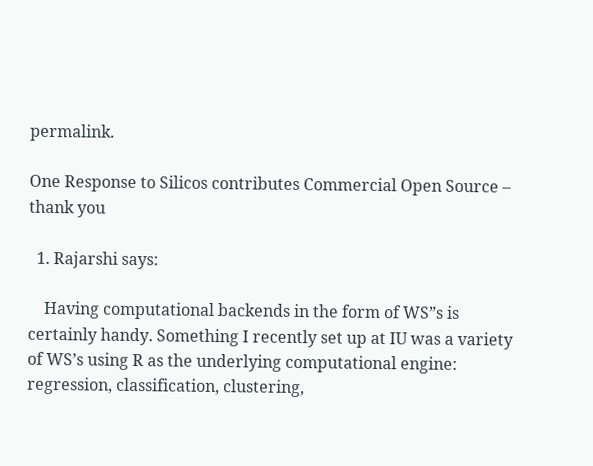permalink.

One Response to Silicos contributes Commercial Open Source – thank you

  1. Rajarshi says:

    Having computational backends in the form of WS”s is certainly handy. Something I recently set up at IU was a variety of WS’s using R as the underlying computational engine: regression, classification, clustering,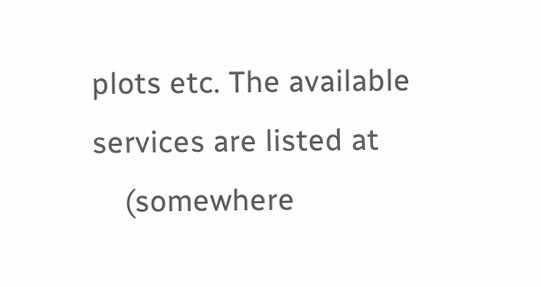plots etc. The available services are listed at
    (somewhere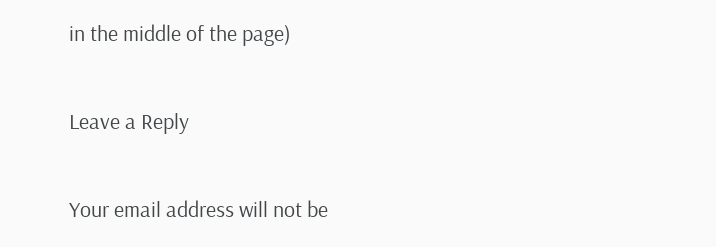in the middle of the page)

Leave a Reply

Your email address will not be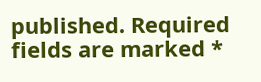published. Required fields are marked *